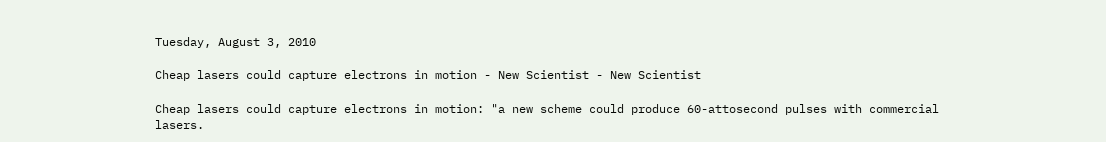Tuesday, August 3, 2010

Cheap lasers could capture electrons in motion - New Scientist - New Scientist

Cheap lasers could capture electrons in motion: "a new scheme could produce 60-attosecond pulses with commercial lasers.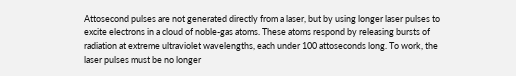Attosecond pulses are not generated directly from a laser, but by using longer laser pulses to excite electrons in a cloud of noble-gas atoms. These atoms respond by releasing bursts of radiation at extreme ultraviolet wavelengths, each under 100 attoseconds long. To work, the laser pulses must be no longer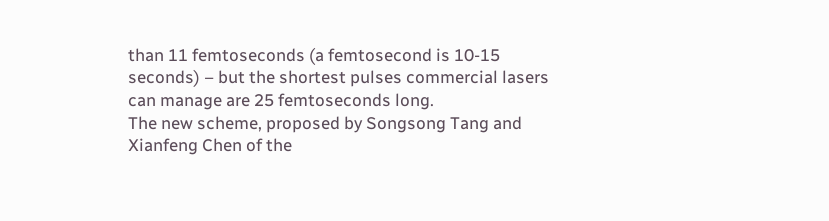than 11 femtoseconds (a femtosecond is 10-15 seconds) – but the shortest pulses commercial lasers can manage are 25 femtoseconds long.
The new scheme, proposed by Songsong Tang and Xianfeng Chen of the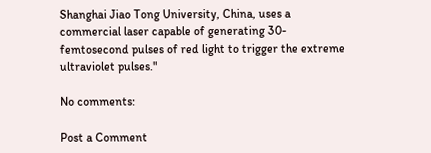Shanghai Jiao Tong University, China, uses a commercial laser capable of generating 30-femtosecond pulses of red light to trigger the extreme ultraviolet pulses."

No comments:

Post a Comment